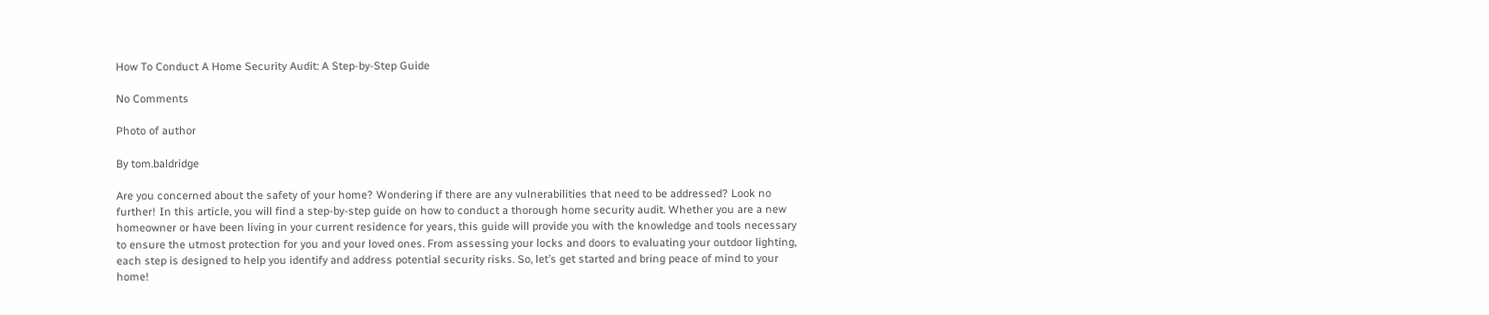How To Conduct A Home Security Audit: A Step-by-Step Guide

No Comments

Photo of author

By tom.baldridge

Are you concerned about the safety of your home? Wondering if there are any vulnerabilities that need to be addressed? Look no further! In this article, you will find a step-by-step guide on how to conduct a thorough home security audit. Whether you are a new homeowner or have been living in your current residence for years, this guide will provide you with the knowledge and tools necessary to ensure the utmost protection for you and your loved ones. From assessing your locks and doors to evaluating your outdoor lighting, each step is designed to help you identify and address potential security risks. So, let’s get started and bring peace of mind to your home!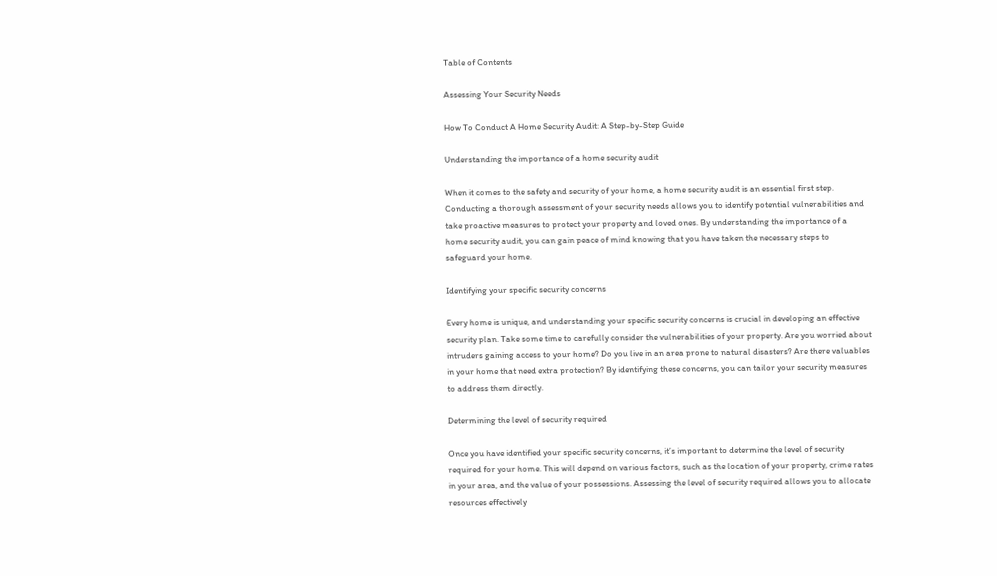Table of Contents

Assessing Your Security Needs

How To Conduct A Home Security Audit: A Step-by-Step Guide

Understanding the importance of a home security audit

When it comes to the safety and security of your home, a home security audit is an essential first step. Conducting a thorough assessment of your security needs allows you to identify potential vulnerabilities and take proactive measures to protect your property and loved ones. By understanding the importance of a home security audit, you can gain peace of mind knowing that you have taken the necessary steps to safeguard your home.

Identifying your specific security concerns

Every home is unique, and understanding your specific security concerns is crucial in developing an effective security plan. Take some time to carefully consider the vulnerabilities of your property. Are you worried about intruders gaining access to your home? Do you live in an area prone to natural disasters? Are there valuables in your home that need extra protection? By identifying these concerns, you can tailor your security measures to address them directly.

Determining the level of security required

Once you have identified your specific security concerns, it’s important to determine the level of security required for your home. This will depend on various factors, such as the location of your property, crime rates in your area, and the value of your possessions. Assessing the level of security required allows you to allocate resources effectively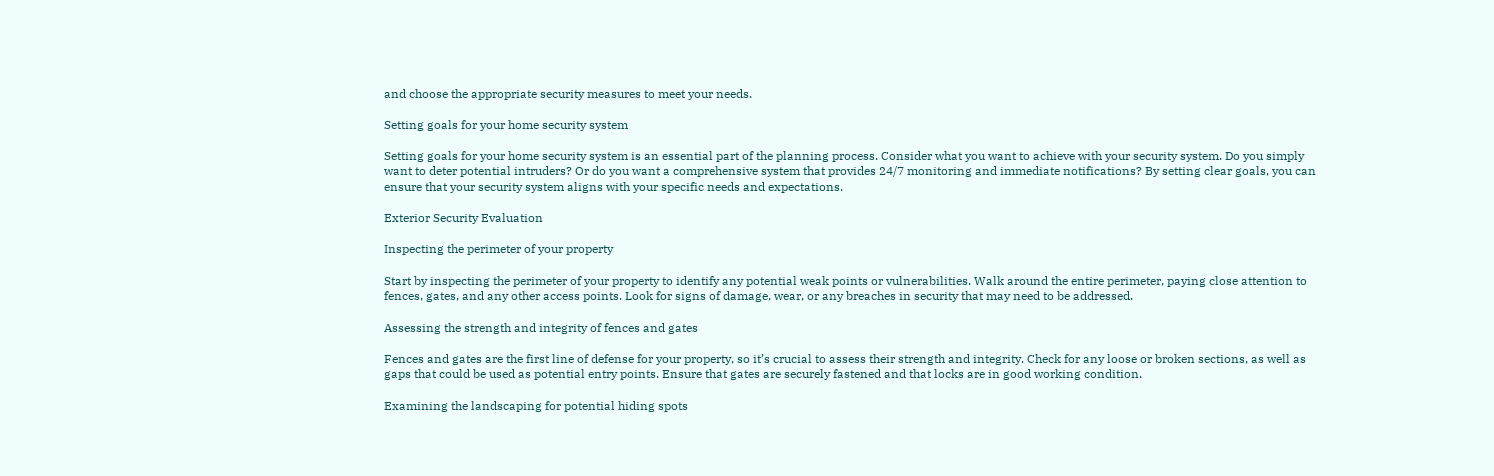and choose the appropriate security measures to meet your needs.

Setting goals for your home security system

Setting goals for your home security system is an essential part of the planning process. Consider what you want to achieve with your security system. Do you simply want to deter potential intruders? Or do you want a comprehensive system that provides 24/7 monitoring and immediate notifications? By setting clear goals, you can ensure that your security system aligns with your specific needs and expectations.

Exterior Security Evaluation

Inspecting the perimeter of your property

Start by inspecting the perimeter of your property to identify any potential weak points or vulnerabilities. Walk around the entire perimeter, paying close attention to fences, gates, and any other access points. Look for signs of damage, wear, or any breaches in security that may need to be addressed.

Assessing the strength and integrity of fences and gates

Fences and gates are the first line of defense for your property, so it’s crucial to assess their strength and integrity. Check for any loose or broken sections, as well as gaps that could be used as potential entry points. Ensure that gates are securely fastened and that locks are in good working condition.

Examining the landscaping for potential hiding spots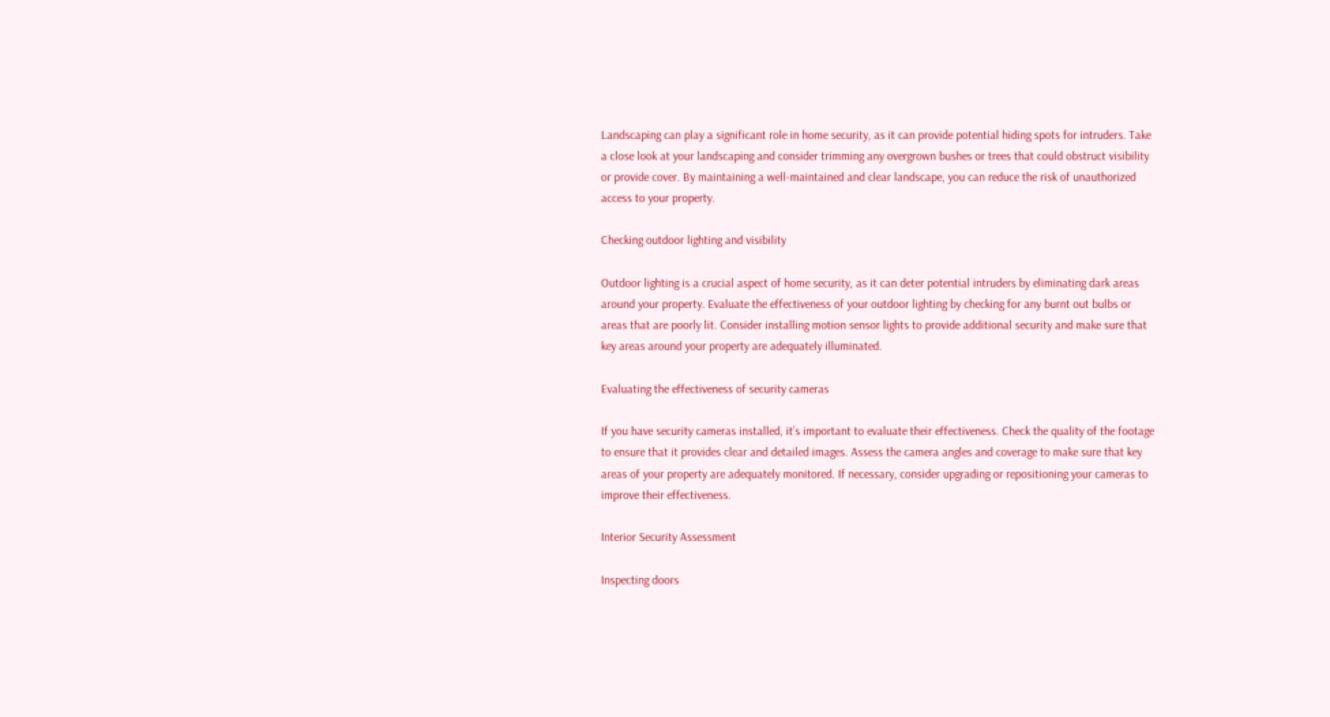Landscaping can play a significant role in home security, as it can provide potential hiding spots for intruders. Take a close look at your landscaping and consider trimming any overgrown bushes or trees that could obstruct visibility or provide cover. By maintaining a well-maintained and clear landscape, you can reduce the risk of unauthorized access to your property.

Checking outdoor lighting and visibility

Outdoor lighting is a crucial aspect of home security, as it can deter potential intruders by eliminating dark areas around your property. Evaluate the effectiveness of your outdoor lighting by checking for any burnt out bulbs or areas that are poorly lit. Consider installing motion sensor lights to provide additional security and make sure that key areas around your property are adequately illuminated.

Evaluating the effectiveness of security cameras

If you have security cameras installed, it’s important to evaluate their effectiveness. Check the quality of the footage to ensure that it provides clear and detailed images. Assess the camera angles and coverage to make sure that key areas of your property are adequately monitored. If necessary, consider upgrading or repositioning your cameras to improve their effectiveness.

Interior Security Assessment

Inspecting doors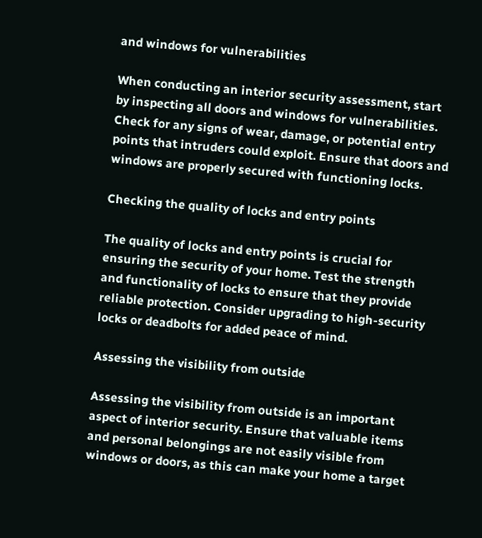and windows for vulnerabilities

When conducting an interior security assessment, start by inspecting all doors and windows for vulnerabilities. Check for any signs of wear, damage, or potential entry points that intruders could exploit. Ensure that doors and windows are properly secured with functioning locks.

Checking the quality of locks and entry points

The quality of locks and entry points is crucial for ensuring the security of your home. Test the strength and functionality of locks to ensure that they provide reliable protection. Consider upgrading to high-security locks or deadbolts for added peace of mind.

Assessing the visibility from outside

Assessing the visibility from outside is an important aspect of interior security. Ensure that valuable items and personal belongings are not easily visible from windows or doors, as this can make your home a target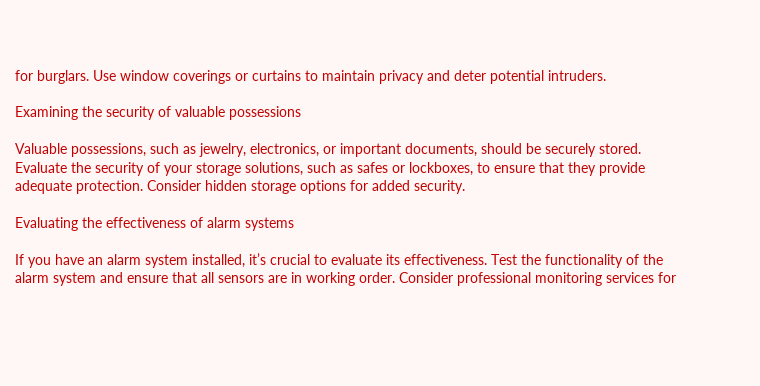for burglars. Use window coverings or curtains to maintain privacy and deter potential intruders.

Examining the security of valuable possessions

Valuable possessions, such as jewelry, electronics, or important documents, should be securely stored. Evaluate the security of your storage solutions, such as safes or lockboxes, to ensure that they provide adequate protection. Consider hidden storage options for added security.

Evaluating the effectiveness of alarm systems

If you have an alarm system installed, it’s crucial to evaluate its effectiveness. Test the functionality of the alarm system and ensure that all sensors are in working order. Consider professional monitoring services for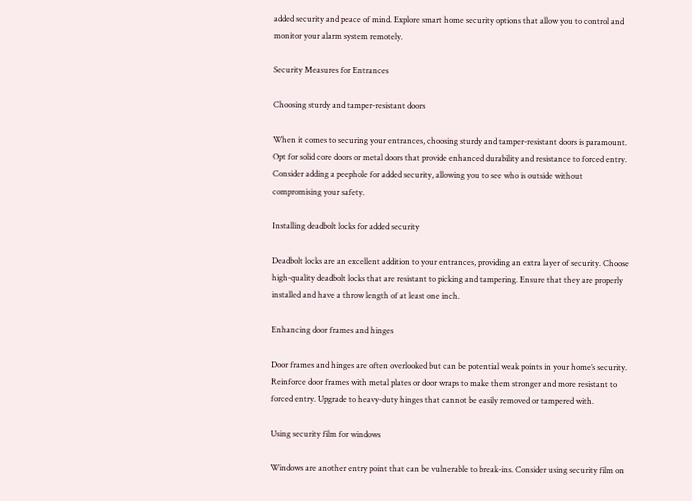added security and peace of mind. Explore smart home security options that allow you to control and monitor your alarm system remotely.

Security Measures for Entrances

Choosing sturdy and tamper-resistant doors

When it comes to securing your entrances, choosing sturdy and tamper-resistant doors is paramount. Opt for solid core doors or metal doors that provide enhanced durability and resistance to forced entry. Consider adding a peephole for added security, allowing you to see who is outside without compromising your safety.

Installing deadbolt locks for added security

Deadbolt locks are an excellent addition to your entrances, providing an extra layer of security. Choose high-quality deadbolt locks that are resistant to picking and tampering. Ensure that they are properly installed and have a throw length of at least one inch.

Enhancing door frames and hinges

Door frames and hinges are often overlooked but can be potential weak points in your home’s security. Reinforce door frames with metal plates or door wraps to make them stronger and more resistant to forced entry. Upgrade to heavy-duty hinges that cannot be easily removed or tampered with.

Using security film for windows

Windows are another entry point that can be vulnerable to break-ins. Consider using security film on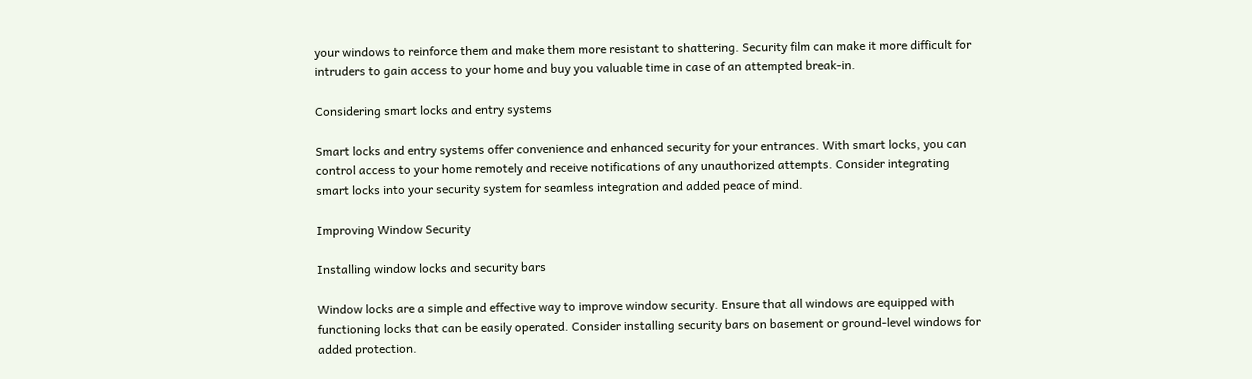your windows to reinforce them and make them more resistant to shattering. Security film can make it more difficult for intruders to gain access to your home and buy you valuable time in case of an attempted break-in.

Considering smart locks and entry systems

Smart locks and entry systems offer convenience and enhanced security for your entrances. With smart locks, you can control access to your home remotely and receive notifications of any unauthorized attempts. Consider integrating smart locks into your security system for seamless integration and added peace of mind.

Improving Window Security

Installing window locks and security bars

Window locks are a simple and effective way to improve window security. Ensure that all windows are equipped with functioning locks that can be easily operated. Consider installing security bars on basement or ground-level windows for added protection.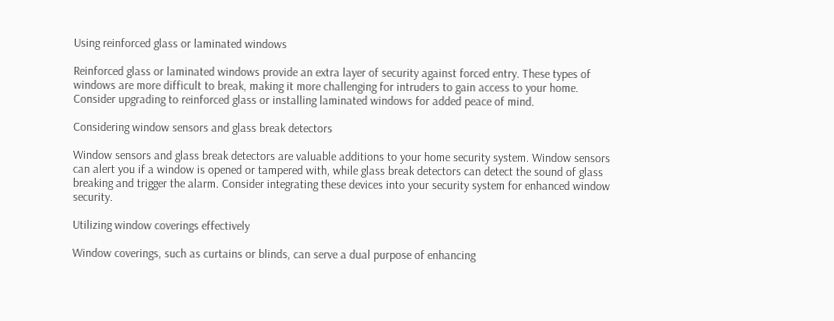Using reinforced glass or laminated windows

Reinforced glass or laminated windows provide an extra layer of security against forced entry. These types of windows are more difficult to break, making it more challenging for intruders to gain access to your home. Consider upgrading to reinforced glass or installing laminated windows for added peace of mind.

Considering window sensors and glass break detectors

Window sensors and glass break detectors are valuable additions to your home security system. Window sensors can alert you if a window is opened or tampered with, while glass break detectors can detect the sound of glass breaking and trigger the alarm. Consider integrating these devices into your security system for enhanced window security.

Utilizing window coverings effectively

Window coverings, such as curtains or blinds, can serve a dual purpose of enhancing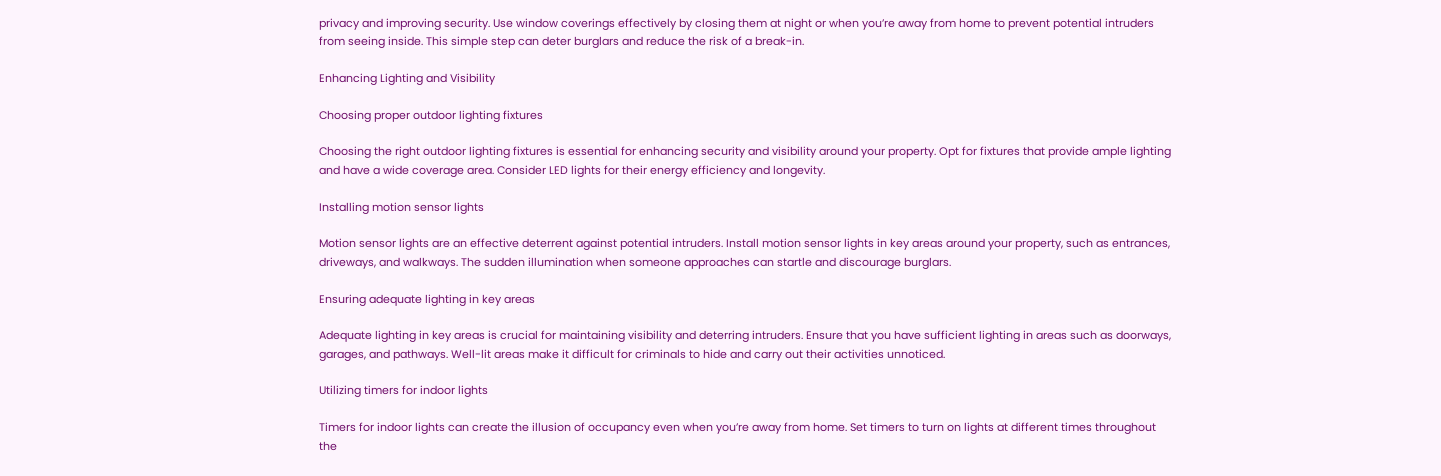privacy and improving security. Use window coverings effectively by closing them at night or when you’re away from home to prevent potential intruders from seeing inside. This simple step can deter burglars and reduce the risk of a break-in.

Enhancing Lighting and Visibility

Choosing proper outdoor lighting fixtures

Choosing the right outdoor lighting fixtures is essential for enhancing security and visibility around your property. Opt for fixtures that provide ample lighting and have a wide coverage area. Consider LED lights for their energy efficiency and longevity.

Installing motion sensor lights

Motion sensor lights are an effective deterrent against potential intruders. Install motion sensor lights in key areas around your property, such as entrances, driveways, and walkways. The sudden illumination when someone approaches can startle and discourage burglars.

Ensuring adequate lighting in key areas

Adequate lighting in key areas is crucial for maintaining visibility and deterring intruders. Ensure that you have sufficient lighting in areas such as doorways, garages, and pathways. Well-lit areas make it difficult for criminals to hide and carry out their activities unnoticed.

Utilizing timers for indoor lights

Timers for indoor lights can create the illusion of occupancy even when you’re away from home. Set timers to turn on lights at different times throughout the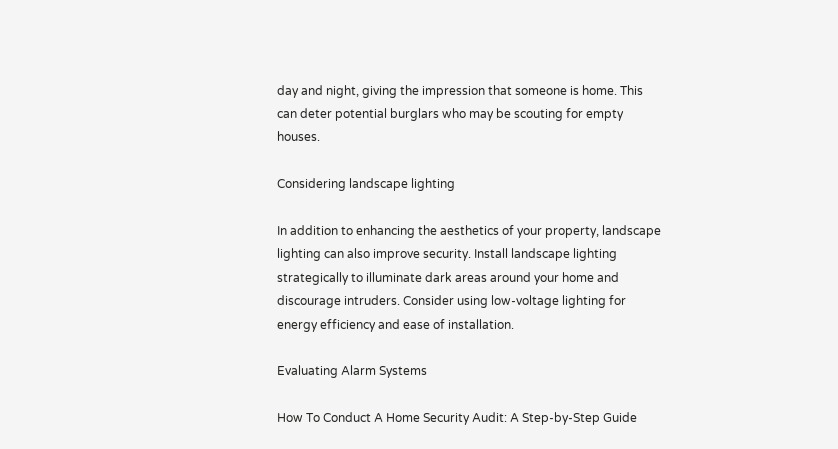day and night, giving the impression that someone is home. This can deter potential burglars who may be scouting for empty houses.

Considering landscape lighting

In addition to enhancing the aesthetics of your property, landscape lighting can also improve security. Install landscape lighting strategically to illuminate dark areas around your home and discourage intruders. Consider using low-voltage lighting for energy efficiency and ease of installation.

Evaluating Alarm Systems

How To Conduct A Home Security Audit: A Step-by-Step Guide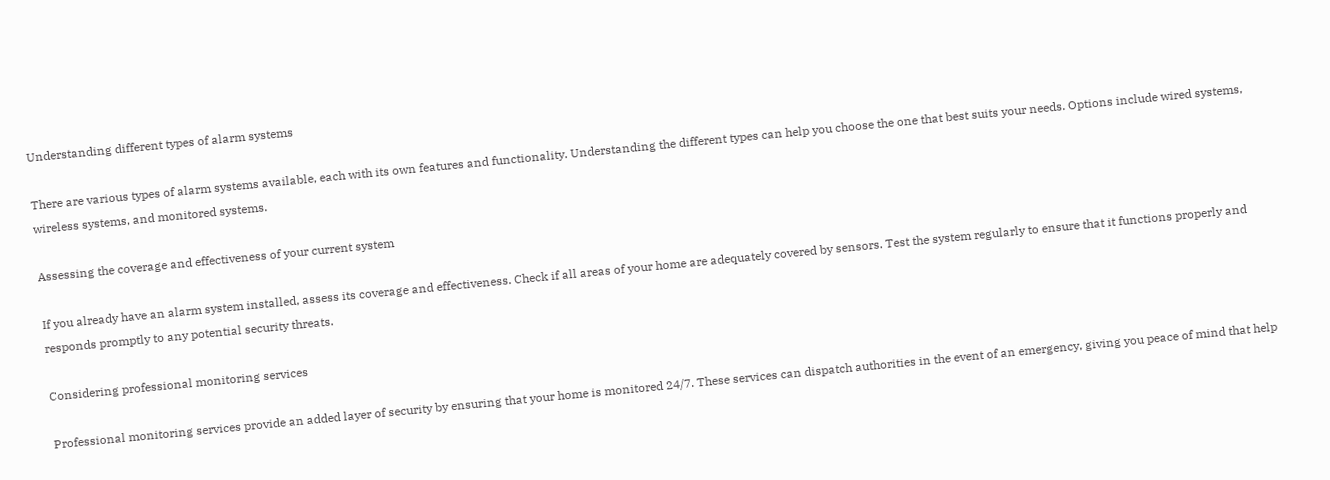Understanding different types of alarm systems

There are various types of alarm systems available, each with its own features and functionality. Understanding the different types can help you choose the one that best suits your needs. Options include wired systems, wireless systems, and monitored systems.

Assessing the coverage and effectiveness of your current system

If you already have an alarm system installed, assess its coverage and effectiveness. Check if all areas of your home are adequately covered by sensors. Test the system regularly to ensure that it functions properly and responds promptly to any potential security threats.

Considering professional monitoring services

Professional monitoring services provide an added layer of security by ensuring that your home is monitored 24/7. These services can dispatch authorities in the event of an emergency, giving you peace of mind that help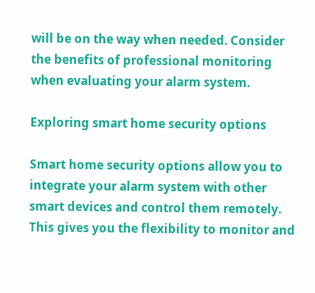will be on the way when needed. Consider the benefits of professional monitoring when evaluating your alarm system.

Exploring smart home security options

Smart home security options allow you to integrate your alarm system with other smart devices and control them remotely. This gives you the flexibility to monitor and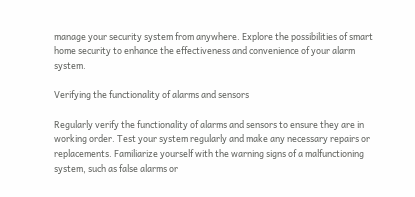manage your security system from anywhere. Explore the possibilities of smart home security to enhance the effectiveness and convenience of your alarm system.

Verifying the functionality of alarms and sensors

Regularly verify the functionality of alarms and sensors to ensure they are in working order. Test your system regularly and make any necessary repairs or replacements. Familiarize yourself with the warning signs of a malfunctioning system, such as false alarms or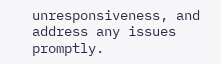unresponsiveness, and address any issues promptly.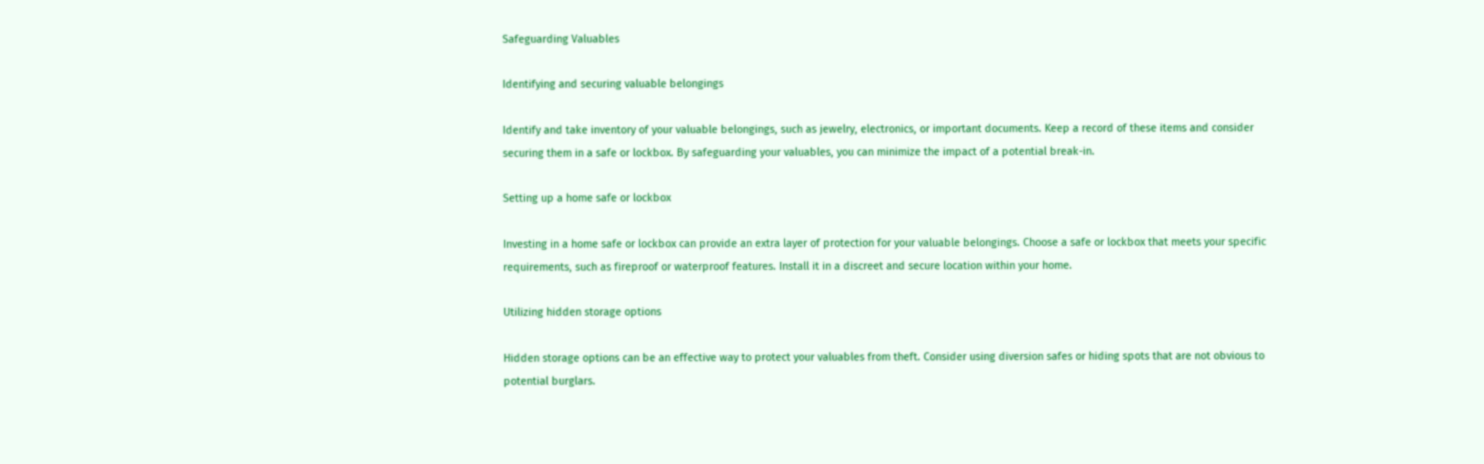Safeguarding Valuables

Identifying and securing valuable belongings

Identify and take inventory of your valuable belongings, such as jewelry, electronics, or important documents. Keep a record of these items and consider securing them in a safe or lockbox. By safeguarding your valuables, you can minimize the impact of a potential break-in.

Setting up a home safe or lockbox

Investing in a home safe or lockbox can provide an extra layer of protection for your valuable belongings. Choose a safe or lockbox that meets your specific requirements, such as fireproof or waterproof features. Install it in a discreet and secure location within your home.

Utilizing hidden storage options

Hidden storage options can be an effective way to protect your valuables from theft. Consider using diversion safes or hiding spots that are not obvious to potential burglars.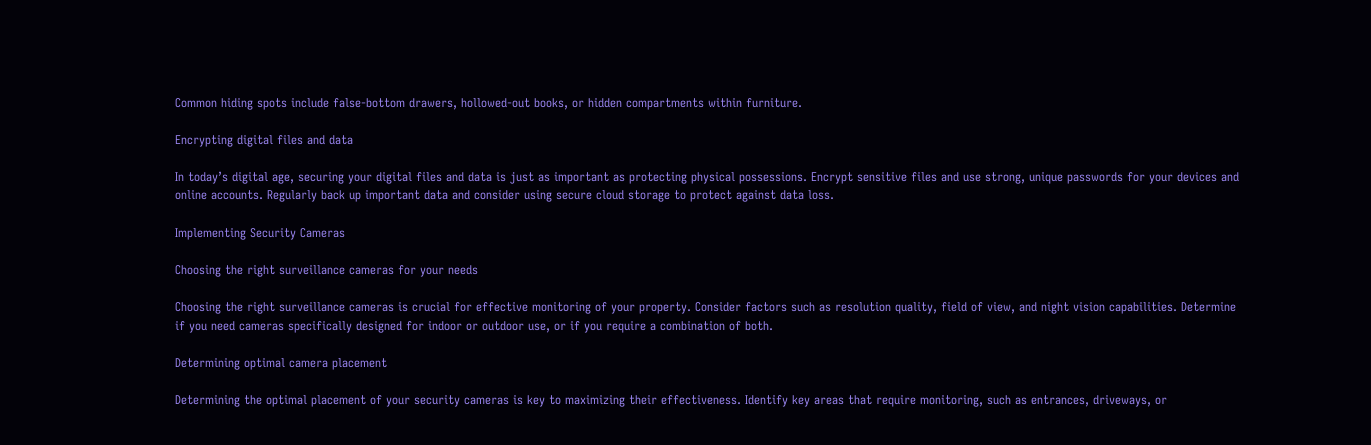Common hiding spots include false-bottom drawers, hollowed-out books, or hidden compartments within furniture.

Encrypting digital files and data

In today’s digital age, securing your digital files and data is just as important as protecting physical possessions. Encrypt sensitive files and use strong, unique passwords for your devices and online accounts. Regularly back up important data and consider using secure cloud storage to protect against data loss.

Implementing Security Cameras

Choosing the right surveillance cameras for your needs

Choosing the right surveillance cameras is crucial for effective monitoring of your property. Consider factors such as resolution quality, field of view, and night vision capabilities. Determine if you need cameras specifically designed for indoor or outdoor use, or if you require a combination of both.

Determining optimal camera placement

Determining the optimal placement of your security cameras is key to maximizing their effectiveness. Identify key areas that require monitoring, such as entrances, driveways, or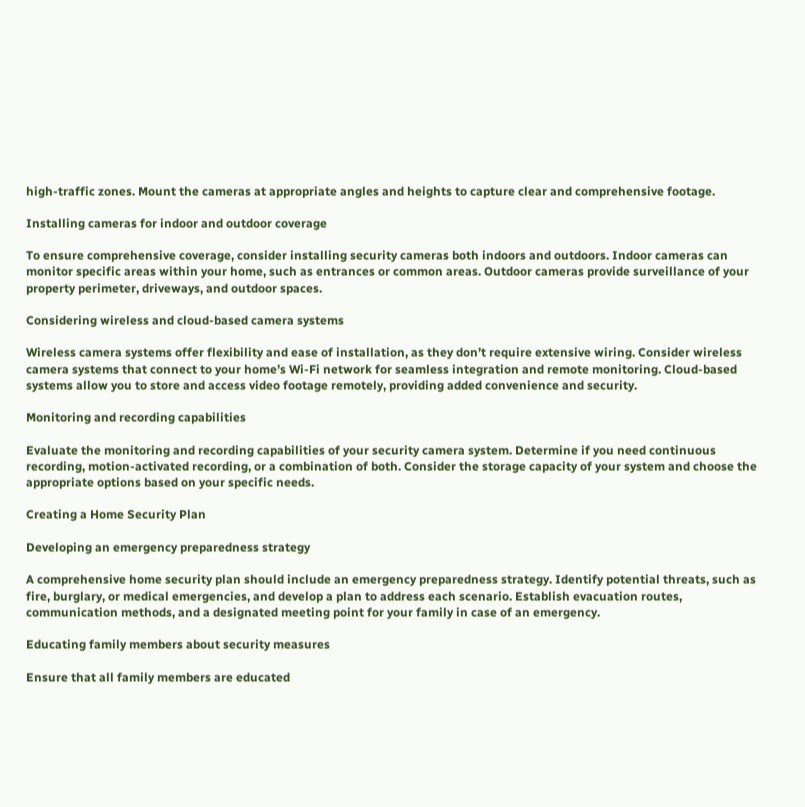high-traffic zones. Mount the cameras at appropriate angles and heights to capture clear and comprehensive footage.

Installing cameras for indoor and outdoor coverage

To ensure comprehensive coverage, consider installing security cameras both indoors and outdoors. Indoor cameras can monitor specific areas within your home, such as entrances or common areas. Outdoor cameras provide surveillance of your property perimeter, driveways, and outdoor spaces.

Considering wireless and cloud-based camera systems

Wireless camera systems offer flexibility and ease of installation, as they don’t require extensive wiring. Consider wireless camera systems that connect to your home’s Wi-Fi network for seamless integration and remote monitoring. Cloud-based systems allow you to store and access video footage remotely, providing added convenience and security.

Monitoring and recording capabilities

Evaluate the monitoring and recording capabilities of your security camera system. Determine if you need continuous recording, motion-activated recording, or a combination of both. Consider the storage capacity of your system and choose the appropriate options based on your specific needs.

Creating a Home Security Plan

Developing an emergency preparedness strategy

A comprehensive home security plan should include an emergency preparedness strategy. Identify potential threats, such as fire, burglary, or medical emergencies, and develop a plan to address each scenario. Establish evacuation routes, communication methods, and a designated meeting point for your family in case of an emergency.

Educating family members about security measures

Ensure that all family members are educated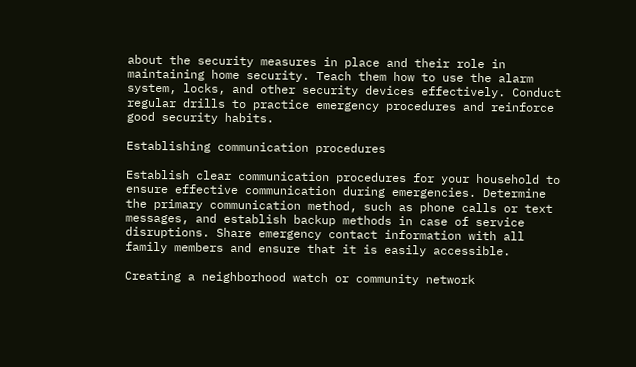about the security measures in place and their role in maintaining home security. Teach them how to use the alarm system, locks, and other security devices effectively. Conduct regular drills to practice emergency procedures and reinforce good security habits.

Establishing communication procedures

Establish clear communication procedures for your household to ensure effective communication during emergencies. Determine the primary communication method, such as phone calls or text messages, and establish backup methods in case of service disruptions. Share emergency contact information with all family members and ensure that it is easily accessible.

Creating a neighborhood watch or community network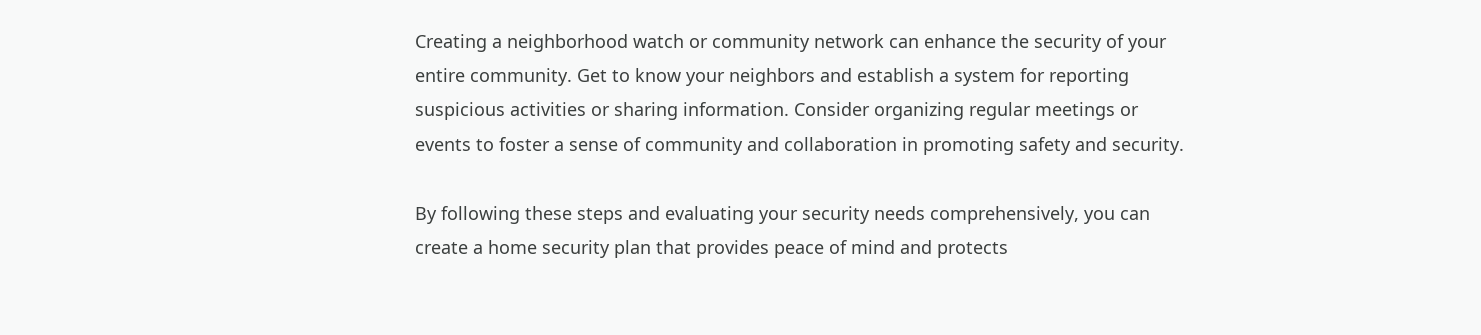Creating a neighborhood watch or community network can enhance the security of your entire community. Get to know your neighbors and establish a system for reporting suspicious activities or sharing information. Consider organizing regular meetings or events to foster a sense of community and collaboration in promoting safety and security.

By following these steps and evaluating your security needs comprehensively, you can create a home security plan that provides peace of mind and protects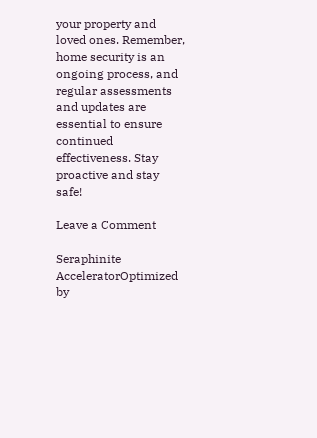your property and loved ones. Remember, home security is an ongoing process, and regular assessments and updates are essential to ensure continued effectiveness. Stay proactive and stay safe!

Leave a Comment

Seraphinite AcceleratorOptimized by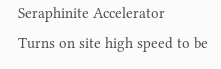Seraphinite Accelerator
Turns on site high speed to be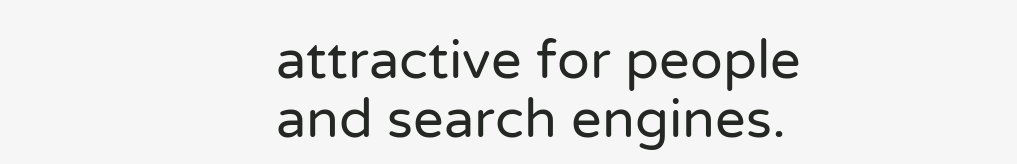attractive for people and search engines.